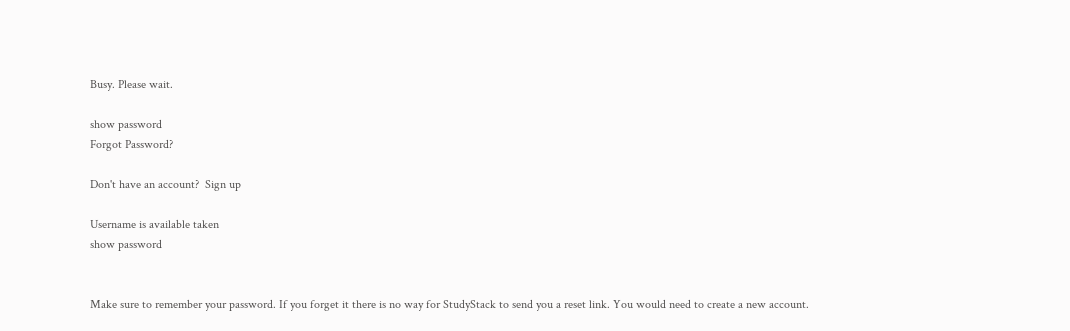Busy. Please wait.

show password
Forgot Password?

Don't have an account?  Sign up

Username is available taken
show password


Make sure to remember your password. If you forget it there is no way for StudyStack to send you a reset link. You would need to create a new account.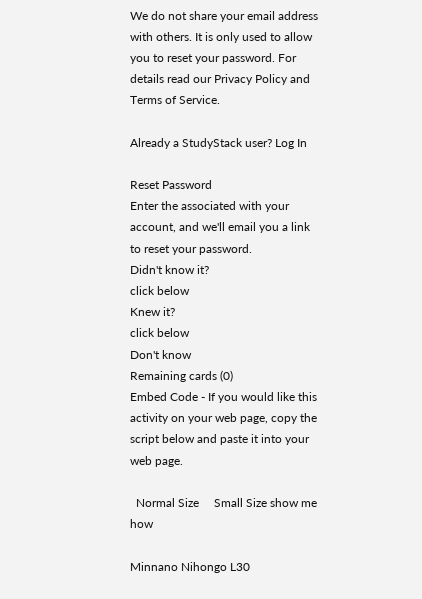We do not share your email address with others. It is only used to allow you to reset your password. For details read our Privacy Policy and Terms of Service.

Already a StudyStack user? Log In

Reset Password
Enter the associated with your account, and we'll email you a link to reset your password.
Didn't know it?
click below
Knew it?
click below
Don't know
Remaining cards (0)
Embed Code - If you would like this activity on your web page, copy the script below and paste it into your web page.

  Normal Size     Small Size show me how

Minnano Nihongo L30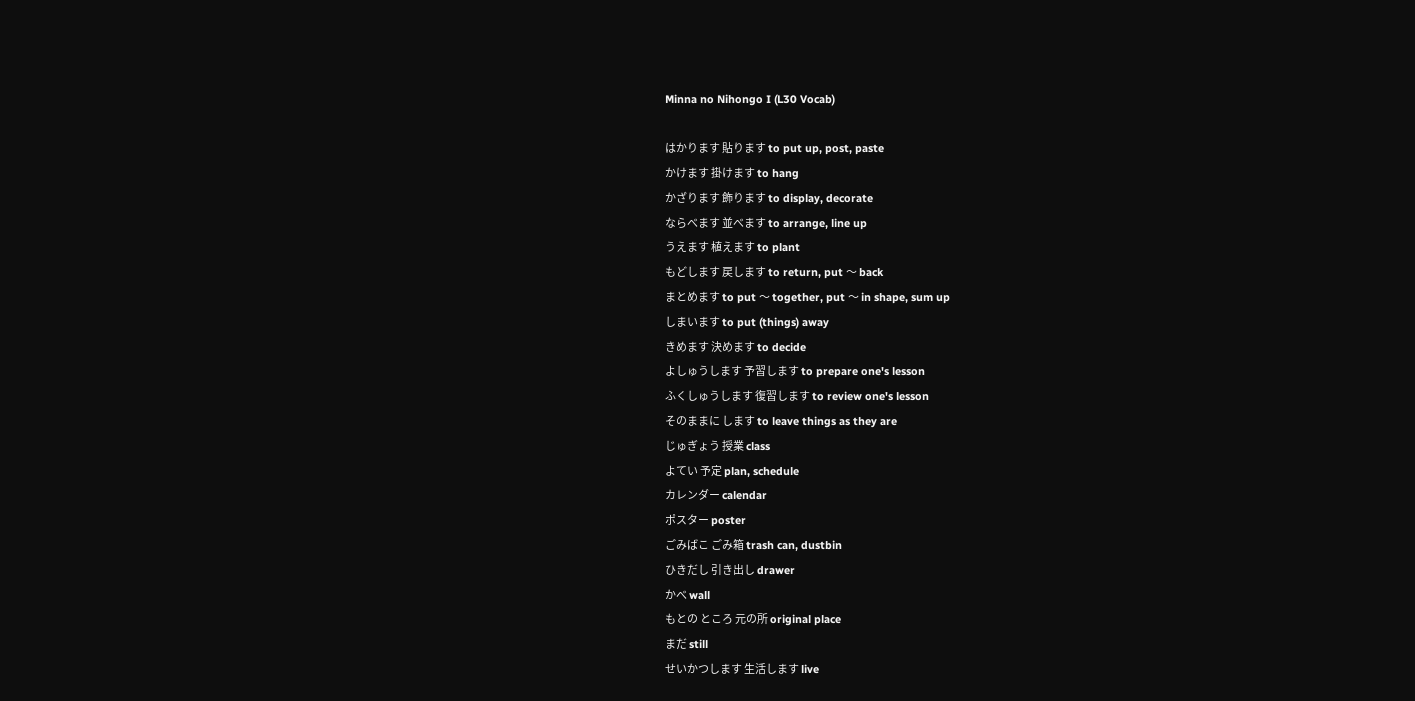Minna no Nihongo I (L30 Vocab)

はかります 貼ります to put up, post, paste
かけます 掛けます to hang
かざります 飾ります to display, decorate
ならべます 並べます to arrange, line up
うえます 植えます to plant
もどします 戻します to return, put 〜 back
まとめます to put 〜 together, put 〜 in shape, sum up
しまいます to put (things) away
きめます 決めます to decide
よしゅうします 予習します to prepare one's lesson
ふくしゅうします 復習します to review one's lesson
そのままに します to leave things as they are
じゅぎょう 授業 class
よてい 予定 plan, schedule
カレンダー calendar
ポスター poster
ごみばこ ごみ箱 trash can, dustbin
ひきだし 引き出し drawer
かべ wall
もとの ところ 元の所 original place
まだ still
せいかつします 生活します live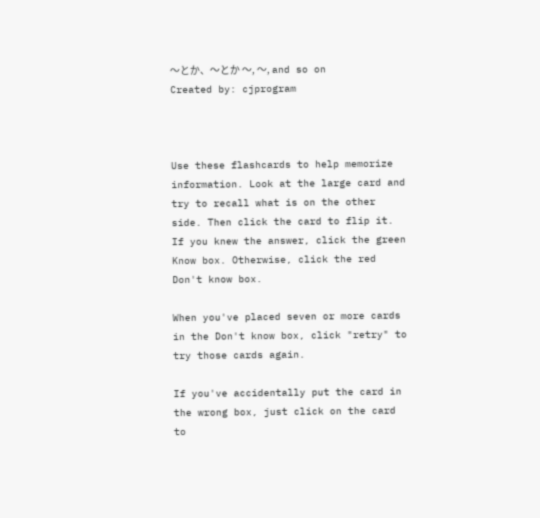〜とか、〜とか 〜, 〜, and so on
Created by: cjprogram



Use these flashcards to help memorize information. Look at the large card and try to recall what is on the other side. Then click the card to flip it. If you knew the answer, click the green Know box. Otherwise, click the red Don't know box.

When you've placed seven or more cards in the Don't know box, click "retry" to try those cards again.

If you've accidentally put the card in the wrong box, just click on the card to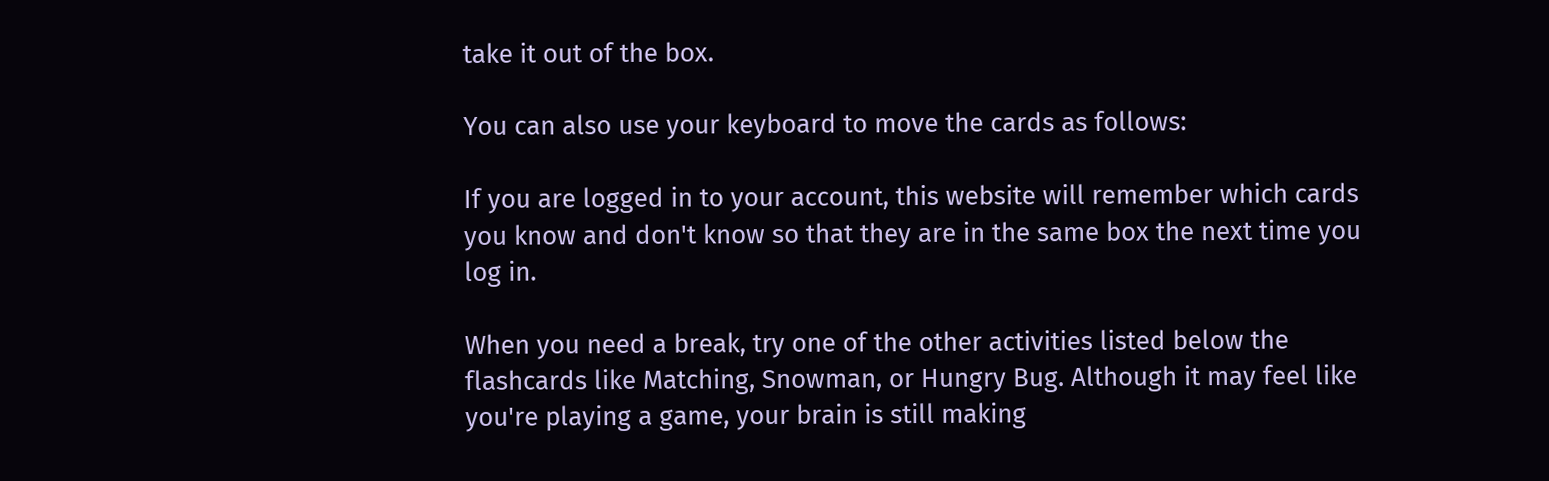take it out of the box.

You can also use your keyboard to move the cards as follows:

If you are logged in to your account, this website will remember which cards you know and don't know so that they are in the same box the next time you log in.

When you need a break, try one of the other activities listed below the flashcards like Matching, Snowman, or Hungry Bug. Although it may feel like you're playing a game, your brain is still making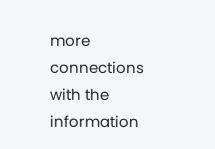more connections with the information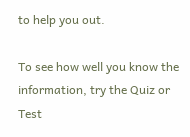to help you out.

To see how well you know the information, try the Quiz or Test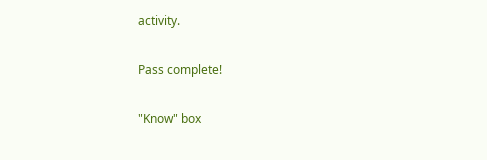activity.

Pass complete!

"Know" box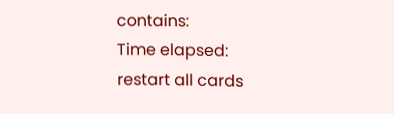contains:
Time elapsed:
restart all cards